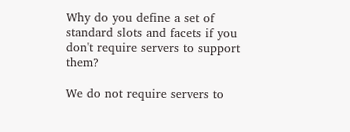Why do you define a set of standard slots and facets if you don't require servers to support them?

We do not require servers to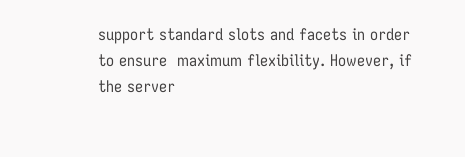support standard slots and facets in order to ensure  maximum flexibility. However, if the server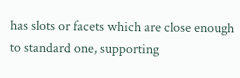has slots or facets which are close enough to standard one, supporting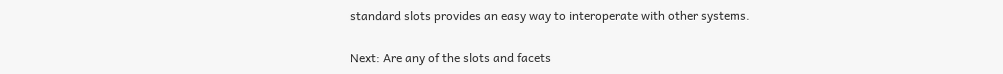standard slots provides an easy way to interoperate with other systems.

Next: Are any of the slots and facets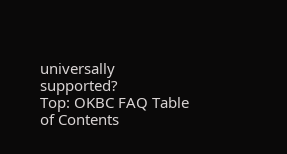universally supported?
Top: OKBC FAQ Table of Contents